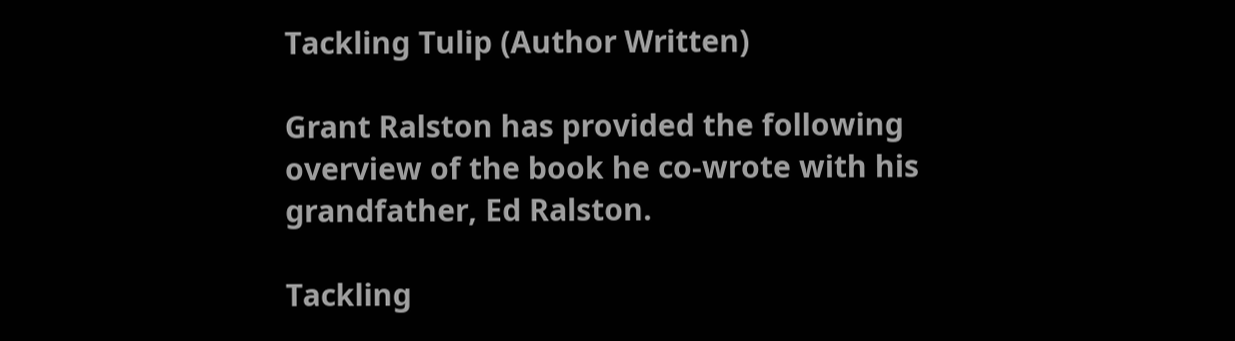Tackling Tulip (Author Written)

Grant Ralston has provided the following overview of the book he co-wrote with his grandfather, Ed Ralston.

Tackling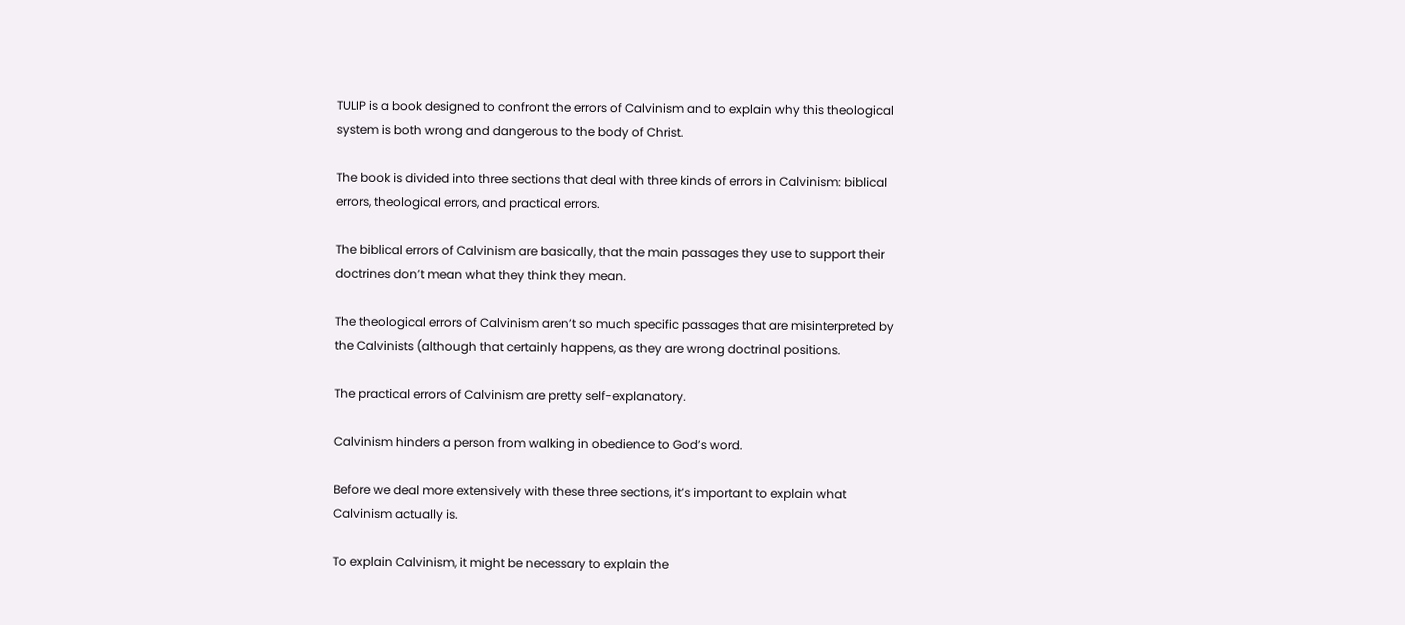TULIP is a book designed to confront the errors of Calvinism and to explain why this theological system is both wrong and dangerous to the body of Christ.

The book is divided into three sections that deal with three kinds of errors in Calvinism: biblical errors, theological errors, and practical errors.

The biblical errors of Calvinism are basically, that the main passages they use to support their doctrines don’t mean what they think they mean.

The theological errors of Calvinism aren’t so much specific passages that are misinterpreted by the Calvinists (although that certainly happens, as they are wrong doctrinal positions.

The practical errors of Calvinism are pretty self-explanatory.

Calvinism hinders a person from walking in obedience to God’s word.

Before we deal more extensively with these three sections, it’s important to explain what Calvinism actually is.

To explain Calvinism, it might be necessary to explain the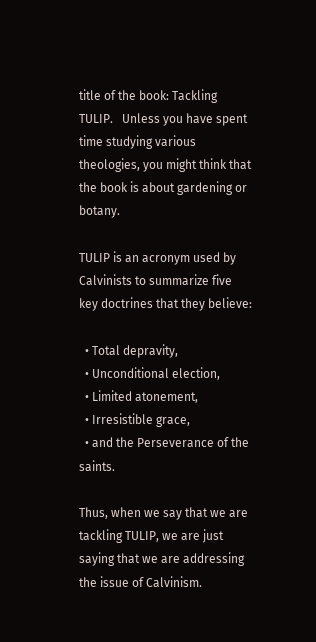title of the book: Tackling TULIP.   Unless you have spent time studying various theologies, you might think that the book is about gardening or botany.

TULIP is an acronym used by Calvinists to summarize five key doctrines that they believe:

  • Total depravity,
  • Unconditional election,
  • Limited atonement,
  • Irresistible grace,
  • and the Perseverance of the saints.

Thus, when we say that we are tackling TULIP, we are just saying that we are addressing the issue of Calvinism.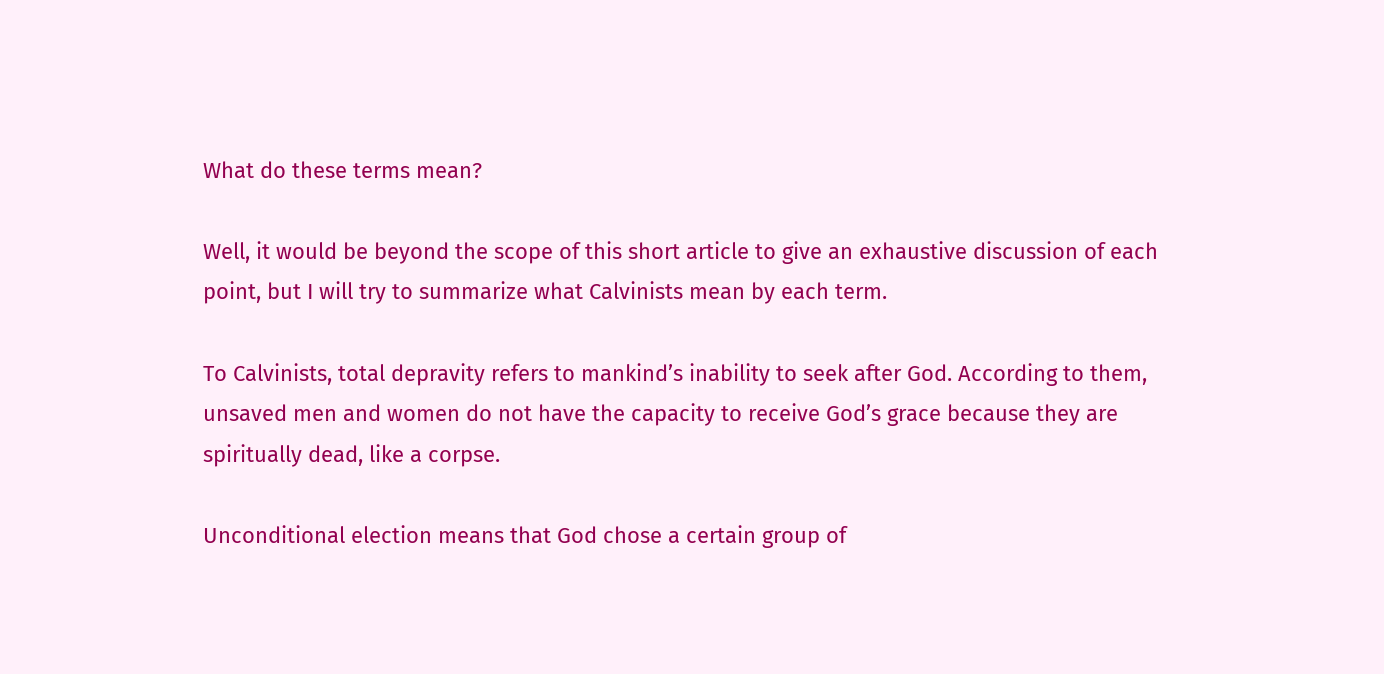What do these terms mean?

Well, it would be beyond the scope of this short article to give an exhaustive discussion of each point, but I will try to summarize what Calvinists mean by each term.

To Calvinists, total depravity refers to mankind’s inability to seek after God. According to them, unsaved men and women do not have the capacity to receive God’s grace because they are spiritually dead, like a corpse.

Unconditional election means that God chose a certain group of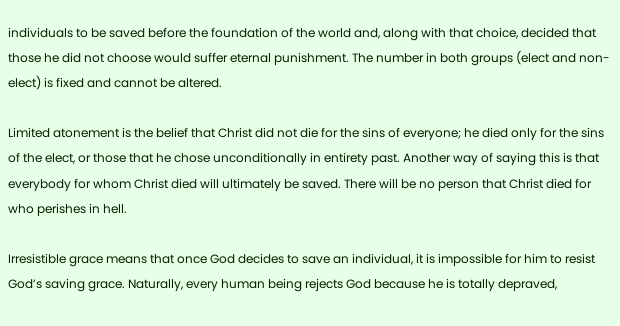individuals to be saved before the foundation of the world and, along with that choice, decided that those he did not choose would suffer eternal punishment. The number in both groups (elect and non-elect) is fixed and cannot be altered.

Limited atonement is the belief that Christ did not die for the sins of everyone; he died only for the sins of the elect, or those that he chose unconditionally in entirety past. Another way of saying this is that everybody for whom Christ died will ultimately be saved. There will be no person that Christ died for who perishes in hell.

Irresistible grace means that once God decides to save an individual, it is impossible for him to resist God’s saving grace. Naturally, every human being rejects God because he is totally depraved,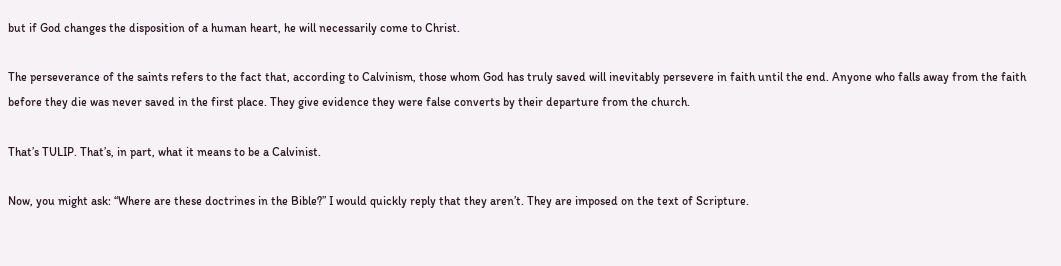but if God changes the disposition of a human heart, he will necessarily come to Christ.

The perseverance of the saints refers to the fact that, according to Calvinism, those whom God has truly saved will inevitably persevere in faith until the end. Anyone who falls away from the faith before they die was never saved in the first place. They give evidence they were false converts by their departure from the church.

That’s TULIP. That’s, in part, what it means to be a Calvinist.

Now, you might ask: “Where are these doctrines in the Bible?” I would quickly reply that they aren’t. They are imposed on the text of Scripture.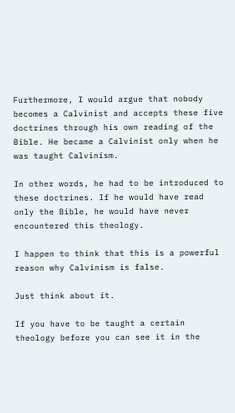Furthermore, I would argue that nobody becomes a Calvinist and accepts these five doctrines through his own reading of the Bible. He became a Calvinist only when he was taught Calvinism.

In other words, he had to be introduced to these doctrines. If he would have read only the Bible, he would have never encountered this theology.

I happen to think that this is a powerful reason why Calvinism is false.

Just think about it.

If you have to be taught a certain theology before you can see it in the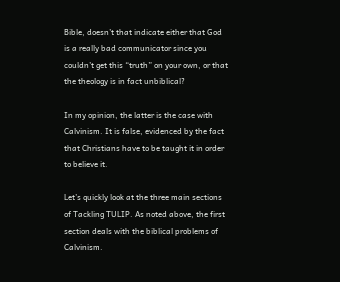Bible, doesn’t that indicate either that God is a really bad communicator since you couldn’t get this “truth” on your own, or that the theology is in fact unbiblical?

In my opinion, the latter is the case with Calvinism. It is false, evidenced by the fact that Christians have to be taught it in order to believe it.

Let’s quickly look at the three main sections of Tackling TULIP. As noted above, the first section deals with the biblical problems of Calvinism.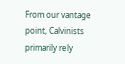From our vantage point, Calvinists primarily rely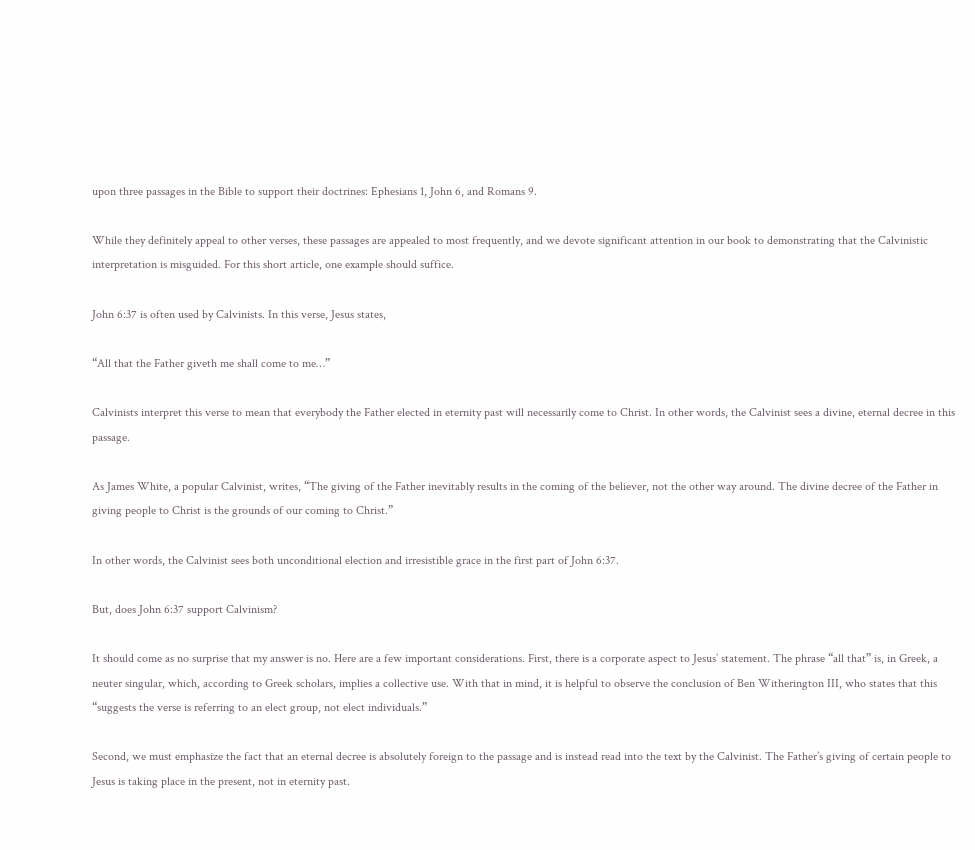upon three passages in the Bible to support their doctrines: Ephesians 1, John 6, and Romans 9.

While they definitely appeal to other verses, these passages are appealed to most frequently, and we devote significant attention in our book to demonstrating that the Calvinistic interpretation is misguided. For this short article, one example should suffice.

John 6:37 is often used by Calvinists. In this verse, Jesus states,

“All that the Father giveth me shall come to me…”

Calvinists interpret this verse to mean that everybody the Father elected in eternity past will necessarily come to Christ. In other words, the Calvinist sees a divine, eternal decree in this passage.

As James White, a popular Calvinist, writes, “The giving of the Father inevitably results in the coming of the believer, not the other way around. The divine decree of the Father in giving people to Christ is the grounds of our coming to Christ.”

In other words, the Calvinist sees both unconditional election and irresistible grace in the first part of John 6:37.

But, does John 6:37 support Calvinism?

It should come as no surprise that my answer is no. Here are a few important considerations. First, there is a corporate aspect to Jesus’ statement. The phrase “all that” is, in Greek, a neuter singular, which, according to Greek scholars, implies a collective use. With that in mind, it is helpful to observe the conclusion of Ben Witherington III, who states that this “suggests the verse is referring to an elect group, not elect individuals.”

Second, we must emphasize the fact that an eternal decree is absolutely foreign to the passage and is instead read into the text by the Calvinist. The Father’s giving of certain people to Jesus is taking place in the present, not in eternity past.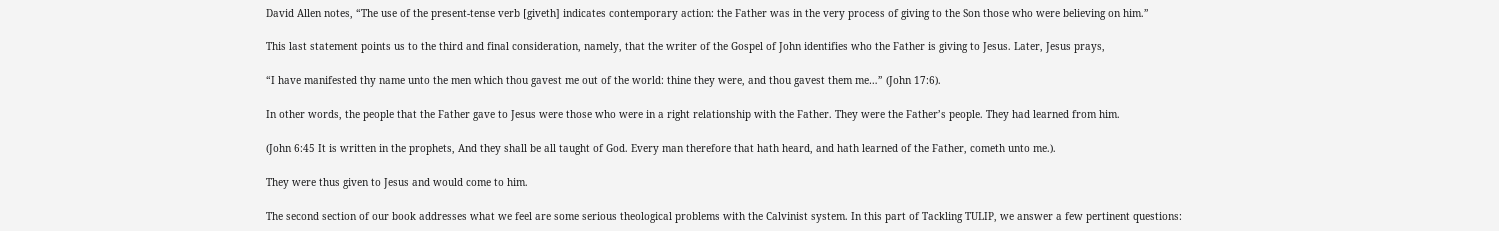David Allen notes, “The use of the present-tense verb [giveth] indicates contemporary action: the Father was in the very process of giving to the Son those who were believing on him.”

This last statement points us to the third and final consideration, namely, that the writer of the Gospel of John identifies who the Father is giving to Jesus. Later, Jesus prays,

“I have manifested thy name unto the men which thou gavest me out of the world: thine they were, and thou gavest them me…” (John 17:6).

In other words, the people that the Father gave to Jesus were those who were in a right relationship with the Father. They were the Father’s people. They had learned from him.

(John 6:45 It is written in the prophets, And they shall be all taught of God. Every man therefore that hath heard, and hath learned of the Father, cometh unto me.).

They were thus given to Jesus and would come to him.

The second section of our book addresses what we feel are some serious theological problems with the Calvinist system. In this part of Tackling TULIP, we answer a few pertinent questions: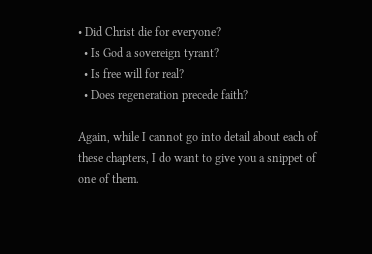• Did Christ die for everyone?
  • Is God a sovereign tyrant?
  • Is free will for real?
  • Does regeneration precede faith?

Again, while I cannot go into detail about each of these chapters, I do want to give you a snippet of one of them.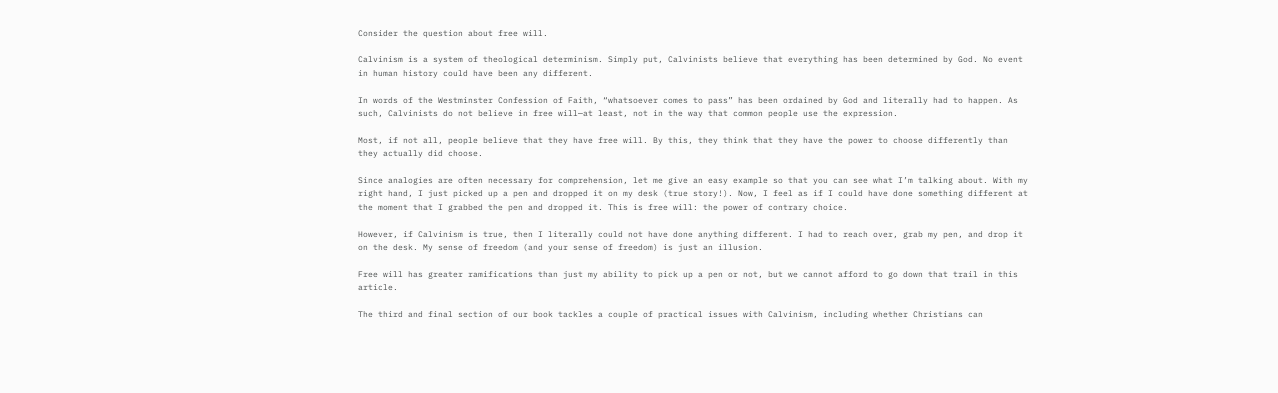Consider the question about free will.

Calvinism is a system of theological determinism. Simply put, Calvinists believe that everything has been determined by God. No event in human history could have been any different.

In words of the Westminster Confession of Faith, “whatsoever comes to pass” has been ordained by God and literally had to happen. As such, Calvinists do not believe in free will—at least, not in the way that common people use the expression.

Most, if not all, people believe that they have free will. By this, they think that they have the power to choose differently than they actually did choose.

Since analogies are often necessary for comprehension, let me give an easy example so that you can see what I’m talking about. With my right hand, I just picked up a pen and dropped it on my desk (true story!). Now, I feel as if I could have done something different at the moment that I grabbed the pen and dropped it. This is free will: the power of contrary choice.

However, if Calvinism is true, then I literally could not have done anything different. I had to reach over, grab my pen, and drop it on the desk. My sense of freedom (and your sense of freedom) is just an illusion.

Free will has greater ramifications than just my ability to pick up a pen or not, but we cannot afford to go down that trail in this article.

The third and final section of our book tackles a couple of practical issues with Calvinism, including whether Christians can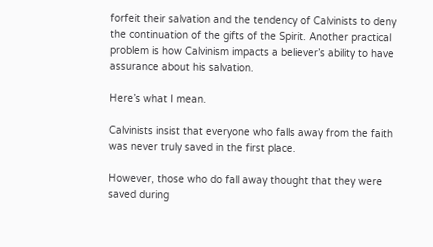forfeit their salvation and the tendency of Calvinists to deny the continuation of the gifts of the Spirit. Another practical problem is how Calvinism impacts a believer’s ability to have assurance about his salvation.

Here’s what I mean.

Calvinists insist that everyone who falls away from the faith was never truly saved in the first place.

However, those who do fall away thought that they were saved during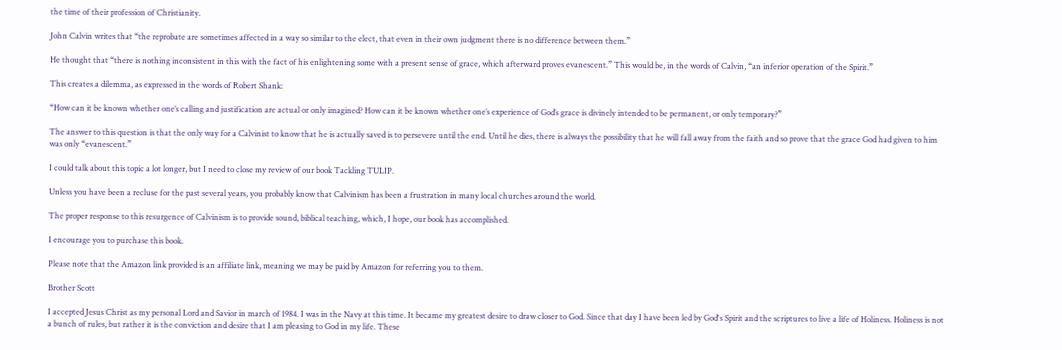the time of their profession of Christianity.

John Calvin writes that “the reprobate are sometimes affected in a way so similar to the elect, that even in their own judgment there is no difference between them.”

He thought that “there is nothing inconsistent in this with the fact of his enlightening some with a present sense of grace, which afterward proves evanescent.” This would be, in the words of Calvin, “an inferior operation of the Spirit.”

This creates a dilemma, as expressed in the words of Robert Shank:

“How can it be known whether one’s calling and justification are actual or only imagined? How can it be known whether one’s experience of God’s grace is divinely intended to be permanent, or only temporary?”

The answer to this question is that the only way for a Calvinist to know that he is actually saved is to persevere until the end. Until he dies, there is always the possibility that he will fall away from the faith and so prove that the grace God had given to him was only “evanescent.”

I could talk about this topic a lot longer, but I need to close my review of our book Tackling TULIP.

Unless you have been a recluse for the past several years, you probably know that Calvinism has been a frustration in many local churches around the world.

The proper response to this resurgence of Calvinism is to provide sound, biblical teaching, which, I hope, our book has accomplished.

I encourage you to purchase this book.

Please note that the Amazon link provided is an affiliate link, meaning we may be paid by Amazon for referring you to them.

Brother Scott

I accepted Jesus Christ as my personal Lord and Savior in march of 1984. I was in the Navy at this time. It became my greatest desire to draw closer to God. Since that day I have been led by God's Spirit and the scriptures to live a life of Holiness. Holiness is not a bunch of rules, but rather it is the conviction and desire that I am pleasing to God in my life. These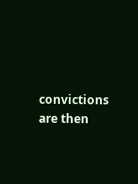convictions are then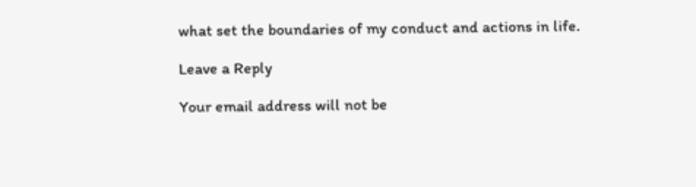what set the boundaries of my conduct and actions in life.

Leave a Reply

Your email address will not be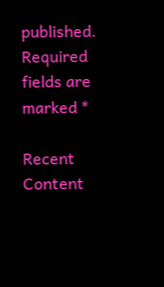published. Required fields are marked *

Recent Content